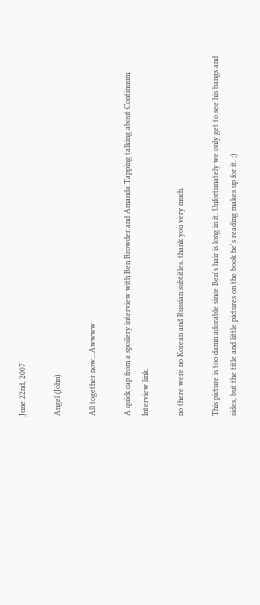June 22nd, 2007

Angel (John)

All together now...Awwww

A quick cap from a spoilery interview with Ben Browder and Amanda Tapping talking about Continuum. Interview link.

no there were no Korean and Russian subtitles. thank you very much.

This picture is too damn adorable since Ben's hair is long in it. Unfortunately we only get to see his bangs and sides, but the title and little pictures on the book he's reading makes up for it. ;)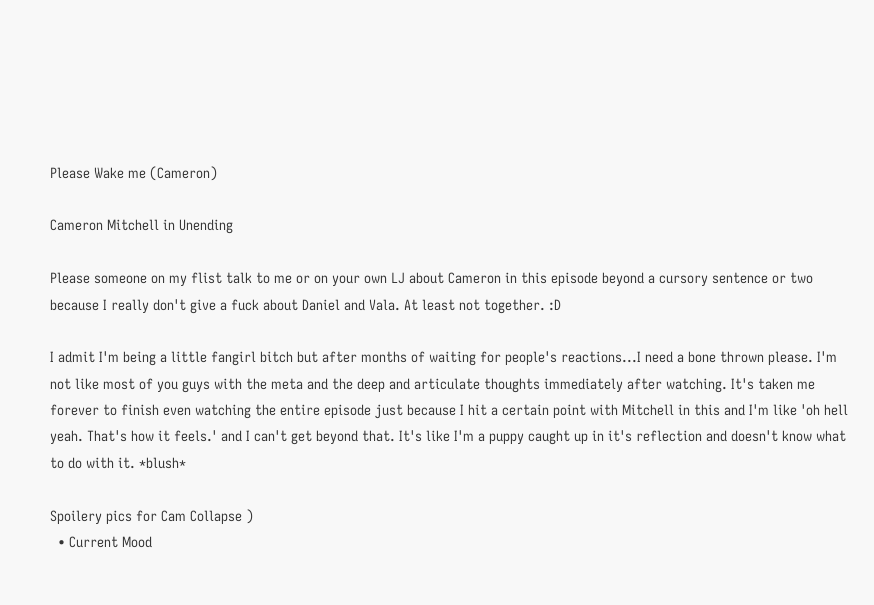Please Wake me (Cameron)

Cameron Mitchell in Unending

Please someone on my flist talk to me or on your own LJ about Cameron in this episode beyond a cursory sentence or two because I really don't give a fuck about Daniel and Vala. At least not together. :D

I admit I'm being a little fangirl bitch but after months of waiting for people's reactions...I need a bone thrown please. I'm not like most of you guys with the meta and the deep and articulate thoughts immediately after watching. It's taken me forever to finish even watching the entire episode just because I hit a certain point with Mitchell in this and I'm like 'oh hell yeah. That's how it feels.' and I can't get beyond that. It's like I'm a puppy caught up in it's reflection and doesn't know what to do with it. *blush*

Spoilery pics for Cam Collapse )
  • Current Mood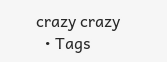crazy crazy
  • Tags